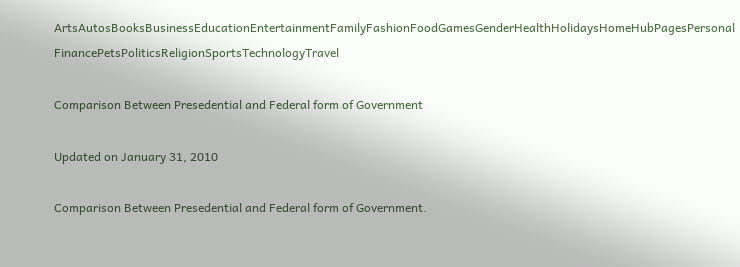ArtsAutosBooksBusinessEducationEntertainmentFamilyFashionFoodGamesGenderHealthHolidaysHomeHubPagesPersonal FinancePetsPoliticsReligionSportsTechnologyTravel

Comparison Between Presedential and Federal form of Government

Updated on January 31, 2010

Comparison Between Presedential and Federal form of Government.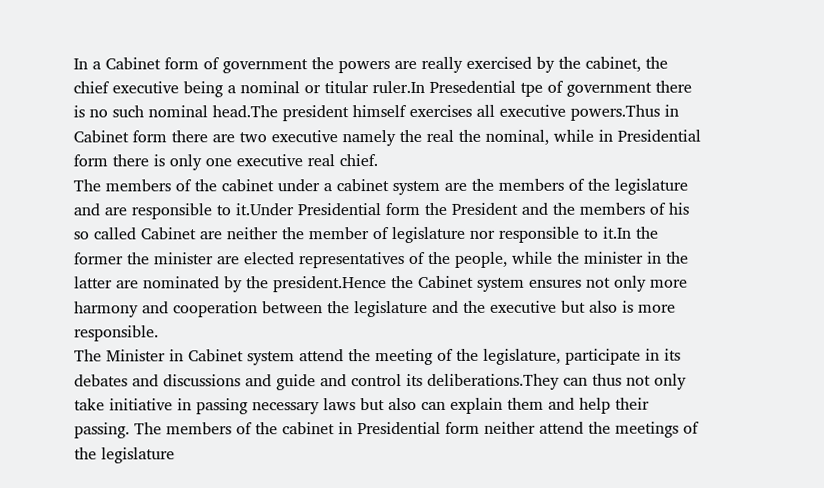In a Cabinet form of government the powers are really exercised by the cabinet, the chief executive being a nominal or titular ruler.In Presedential tpe of government there is no such nominal head.The president himself exercises all executive powers.Thus in Cabinet form there are two executive namely the real the nominal, while in Presidential form there is only one executive real chief.
The members of the cabinet under a cabinet system are the members of the legislature and are responsible to it.Under Presidential form the President and the members of his so called Cabinet are neither the member of legislature nor responsible to it.In the former the minister are elected representatives of the people, while the minister in the latter are nominated by the president.Hence the Cabinet system ensures not only more harmony and cooperation between the legislature and the executive but also is more responsible.
The Minister in Cabinet system attend the meeting of the legislature, participate in its debates and discussions and guide and control its deliberations.They can thus not only take initiative in passing necessary laws but also can explain them and help their passing. The members of the cabinet in Presidential form neither attend the meetings of the legislature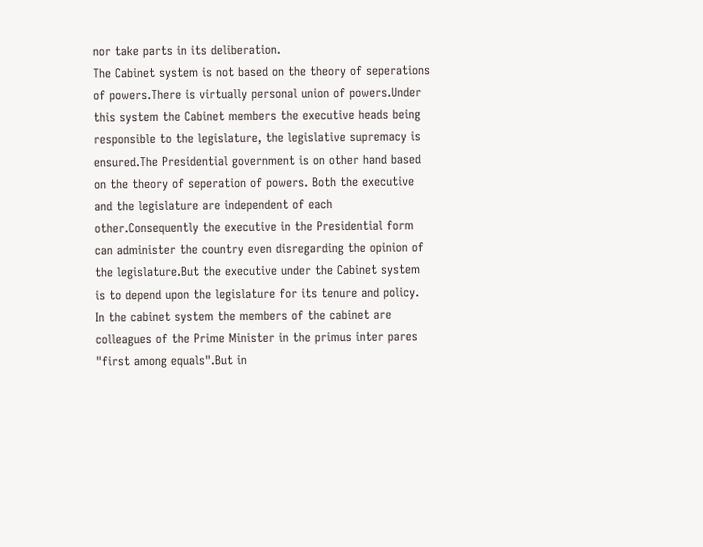nor take parts in its deliberation.
The Cabinet system is not based on the theory of seperations of powers.There is virtually personal union of powers.Under this system the Cabinet members the executive heads being responsible to the legislature, the legislative supremacy is ensured.The Presidential government is on other hand based on the theory of seperation of powers. Both the executive and the legislature are independent of each other.Consequently the executive in the Presidential form can administer the country even disregarding the opinion of the legislature.But the executive under the Cabinet system is to depend upon the legislature for its tenure and policy.
In the cabinet system the members of the cabinet are colleagues of the Prime Minister in the primus inter pares "first among equals".But in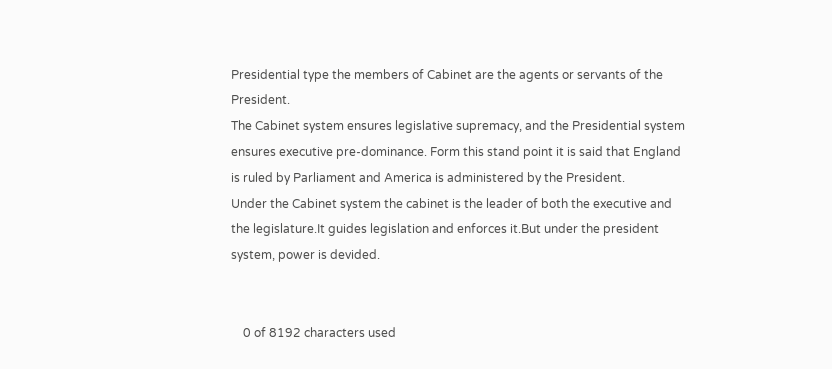Presidential type the members of Cabinet are the agents or servants of the President.
The Cabinet system ensures legislative supremacy, and the Presidential system ensures executive pre-dominance. Form this stand point it is said that England is ruled by Parliament and America is administered by the President.
Under the Cabinet system the cabinet is the leader of both the executive and the legislature.It guides legislation and enforces it.But under the president system, power is devided.


    0 of 8192 characters used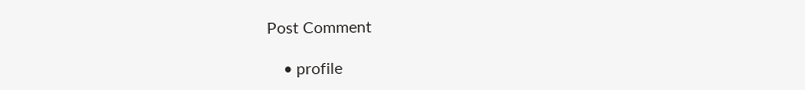Post Comment

    • profile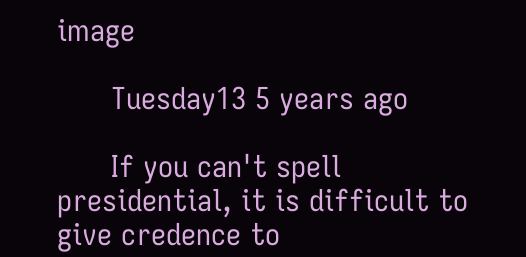image

      Tuesday13 5 years ago

      If you can't spell presidential, it is difficult to give credence to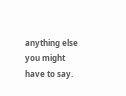anything else you might have to say.